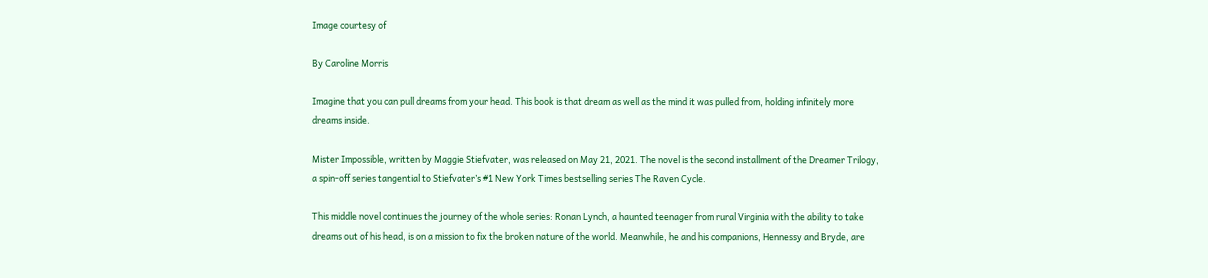Image courtesy of

By Caroline Morris

Imagine that you can pull dreams from your head. This book is that dream as well as the mind it was pulled from, holding infinitely more dreams inside.

Mister Impossible, written by Maggie Stiefvater, was released on May 21, 2021. The novel is the second installment of the Dreamer Trilogy, a spin-off series tangential to Stiefvater’s #1 New York Times bestselling series The Raven Cycle.

This middle novel continues the journey of the whole series: Ronan Lynch, a haunted teenager from rural Virginia with the ability to take dreams out of his head, is on a mission to fix the broken nature of the world. Meanwhile, he and his companions, Hennessy and Bryde, are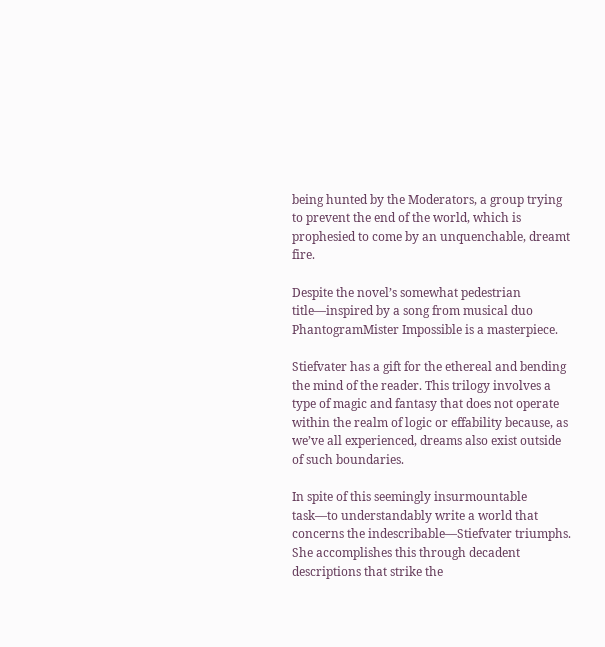being hunted by the Moderators, a group trying to prevent the end of the world, which is prophesied to come by an unquenchable, dreamt fire.

Despite the novel’s somewhat pedestrian title—inspired by a song from musical duo PhantogramMister Impossible is a masterpiece.

Stiefvater has a gift for the ethereal and bending the mind of the reader. This trilogy involves a type of magic and fantasy that does not operate within the realm of logic or effability because, as we’ve all experienced, dreams also exist outside of such boundaries.

In spite of this seemingly insurmountable task—to understandably write a world that concerns the indescribable—Stiefvater triumphs. She accomplishes this through decadent descriptions that strike the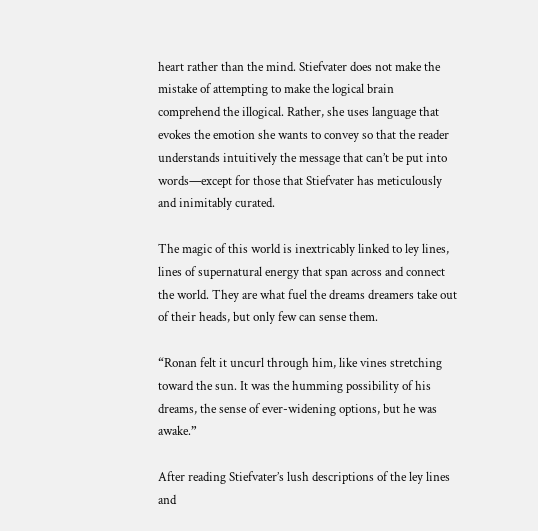heart rather than the mind. Stiefvater does not make the mistake of attempting to make the logical brain comprehend the illogical. Rather, she uses language that evokes the emotion she wants to convey so that the reader understands intuitively the message that can’t be put into words—except for those that Stiefvater has meticulously and inimitably curated.

The magic of this world is inextricably linked to ley lines, lines of supernatural energy that span across and connect the world. They are what fuel the dreams dreamers take out of their heads, but only few can sense them.

“Ronan felt it uncurl through him, like vines stretching toward the sun. It was the humming possibility of his dreams, the sense of ever-widening options, but he was awake.”

After reading Stiefvater’s lush descriptions of the ley lines and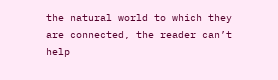the natural world to which they are connected, the reader can’t help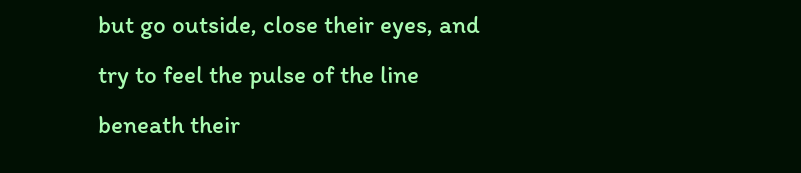but go outside, close their eyes, and try to feel the pulse of the line beneath their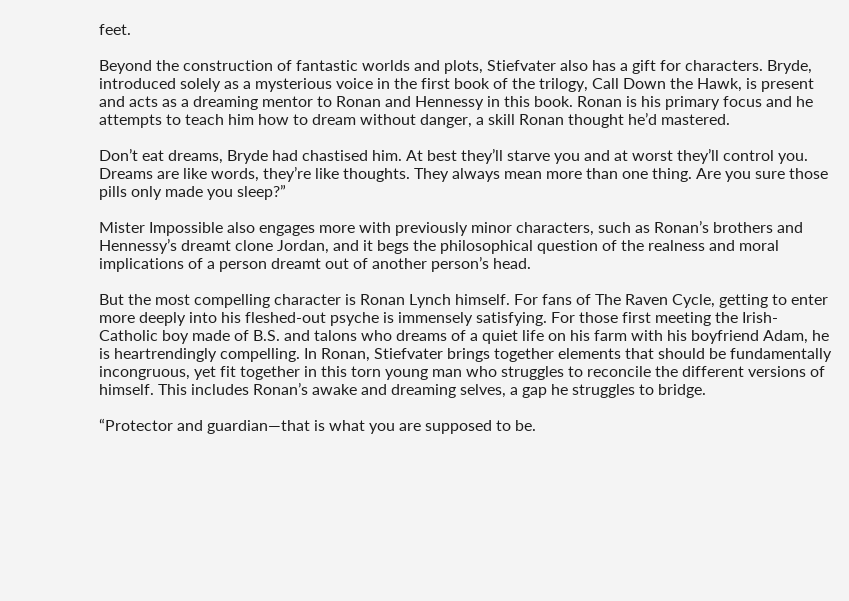feet.

Beyond the construction of fantastic worlds and plots, Stiefvater also has a gift for characters. Bryde, introduced solely as a mysterious voice in the first book of the trilogy, Call Down the Hawk, is present and acts as a dreaming mentor to Ronan and Hennessy in this book. Ronan is his primary focus and he attempts to teach him how to dream without danger, a skill Ronan thought he’d mastered.

Don’t eat dreams, Bryde had chastised him. At best they’ll starve you and at worst they’ll control you. Dreams are like words, they’re like thoughts. They always mean more than one thing. Are you sure those pills only made you sleep?”

Mister Impossible also engages more with previously minor characters, such as Ronan’s brothers and Hennessy’s dreamt clone Jordan, and it begs the philosophical question of the realness and moral implications of a person dreamt out of another person’s head.

But the most compelling character is Ronan Lynch himself. For fans of The Raven Cycle, getting to enter more deeply into his fleshed-out psyche is immensely satisfying. For those first meeting the Irish-Catholic boy made of B.S. and talons who dreams of a quiet life on his farm with his boyfriend Adam, he is heartrendingly compelling. In Ronan, Stiefvater brings together elements that should be fundamentally incongruous, yet fit together in this torn young man who struggles to reconcile the different versions of himself. This includes Ronan’s awake and dreaming selves, a gap he struggles to bridge.

“Protector and guardian—that is what you are supposed to be.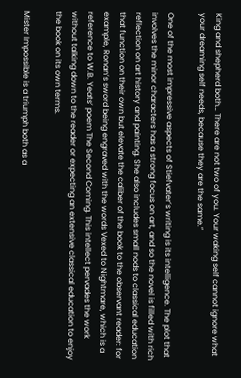King and shepherd both… There are not two of you. Your waking self cannot ignore what your dreaming self needs, because they are the same.”

One of the most impressive aspects of Stiefvater’s writing is its intelligence. The plot that involves the minor characters has a strong focus on art, and so the novel is filled with rich reflection on art history and painting. She also includes small nods to classical education that function on their own but elevate the caliber of the book to the observant reader: for example, Ronan’s sword being engraved with the words Vexed to Nightmare, which is a reference to W.B. Yeats’ poem The Second Coming. This intellect pervades the work without talking down to the reader or expecting an extensive classical education to enjoy the book on its own terms.

Mister Impossible is a triumph both as a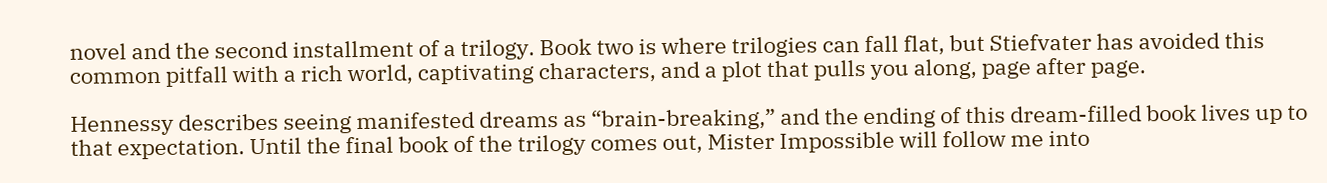novel and the second installment of a trilogy. Book two is where trilogies can fall flat, but Stiefvater has avoided this common pitfall with a rich world, captivating characters, and a plot that pulls you along, page after page.

Hennessy describes seeing manifested dreams as “brain-breaking,” and the ending of this dream-filled book lives up to that expectation. Until the final book of the trilogy comes out, Mister Impossible will follow me into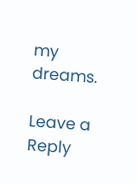my dreams.

Leave a Reply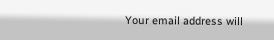Your email address will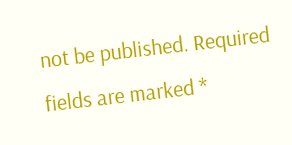not be published. Required fields are marked *